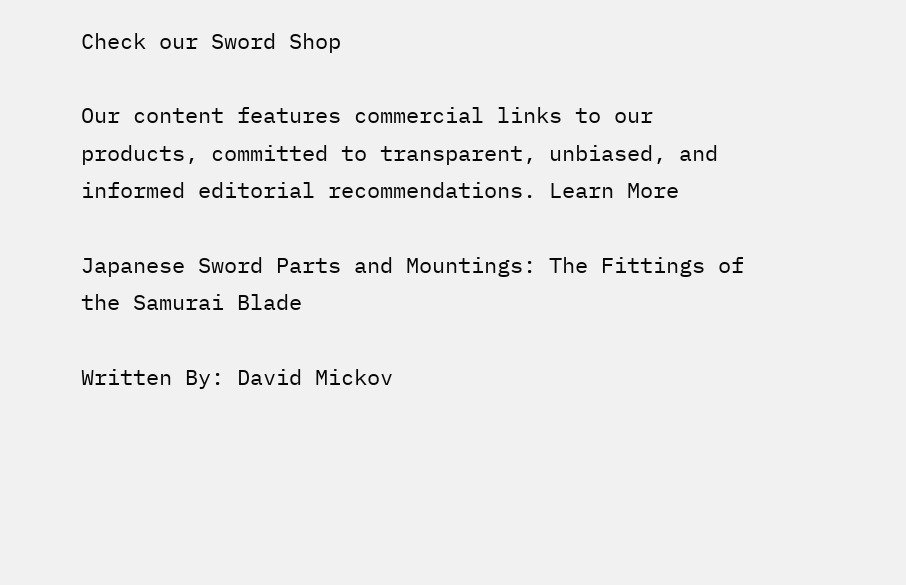Check our Sword Shop

Our content features commercial links to our products, committed to transparent, unbiased, and informed editorial recommendations. Learn More

Japanese Sword Parts and Mountings: The Fittings of the Samurai Blade

Written By: David Mickov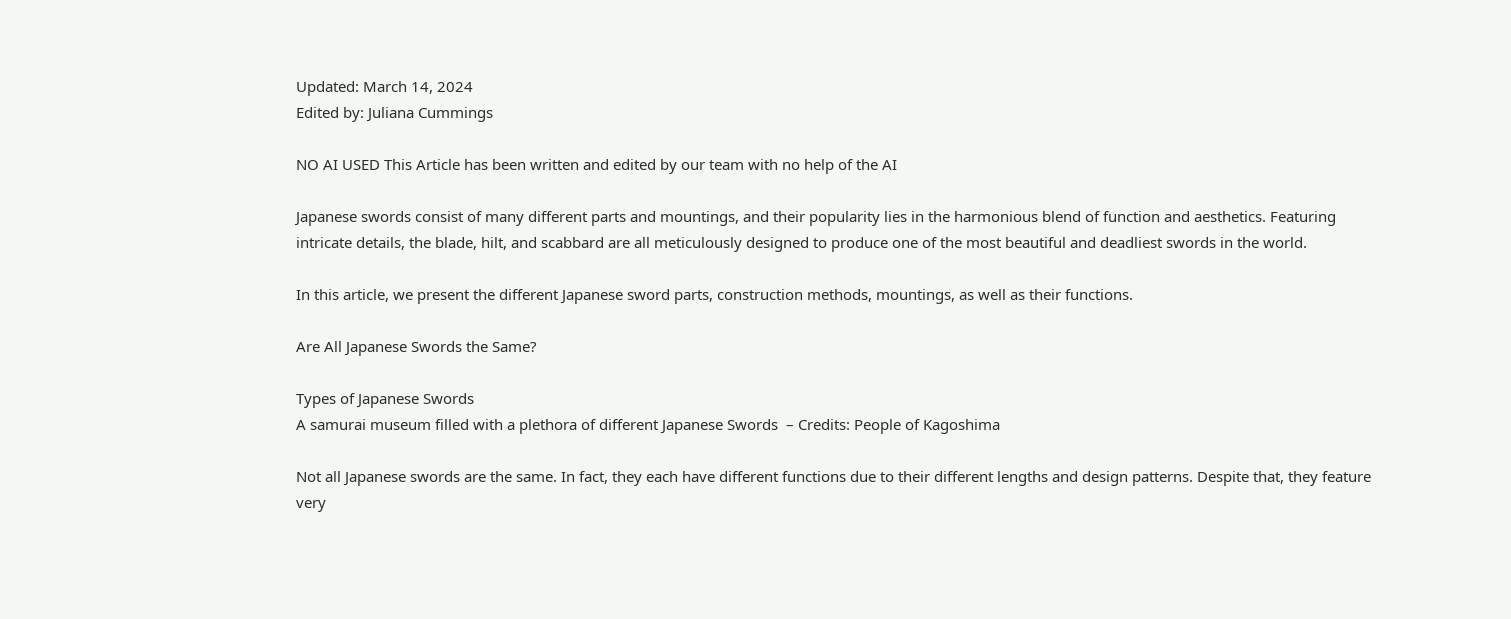Updated: March 14, 2024
Edited by: Juliana Cummings

NO AI USED This Article has been written and edited by our team with no help of the AI

Japanese swords consist of many different parts and mountings, and their popularity lies in the harmonious blend of function and aesthetics. Featuring intricate details, the blade, hilt, and scabbard are all meticulously designed to produce one of the most beautiful and deadliest swords in the world.

In this article, we present the different Japanese sword parts, construction methods, mountings, as well as their functions.

Are All Japanese Swords the Same?

Types of Japanese Swords
A samurai museum filled with a plethora of different Japanese Swords  – Credits: People of Kagoshima

Not all Japanese swords are the same. In fact, they each have different functions due to their different lengths and design patterns. Despite that, they feature very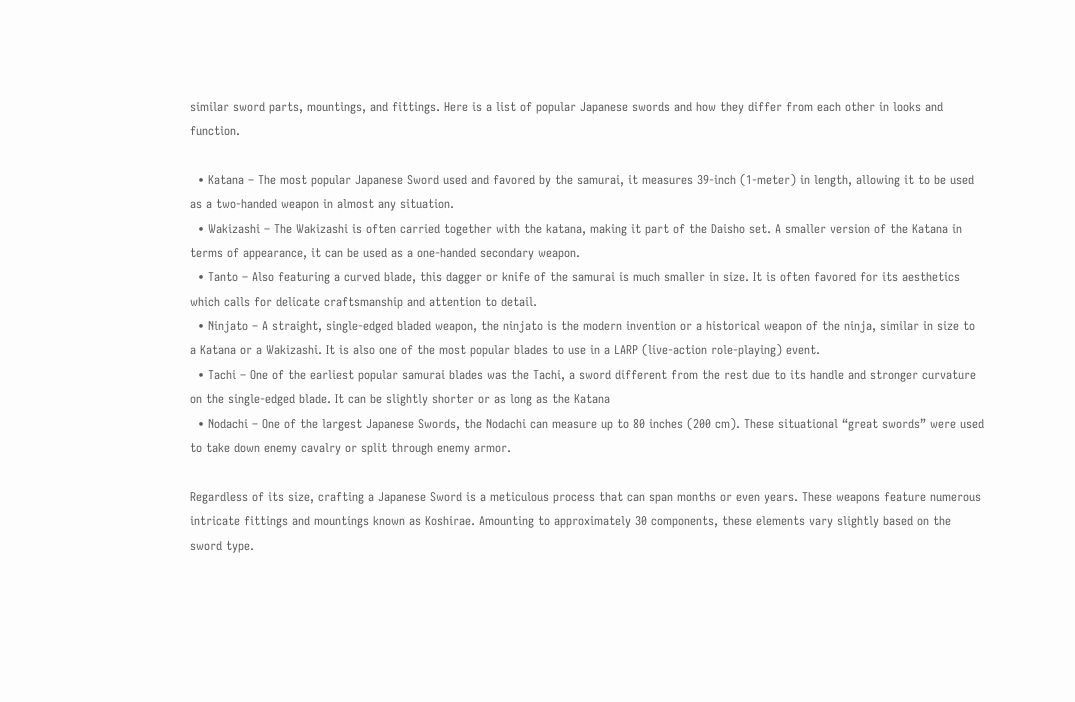similar sword parts, mountings, and fittings. Here is a list of popular Japanese swords and how they differ from each other in looks and function.

  • Katana – The most popular Japanese Sword used and favored by the samurai, it measures 39-inch (1-meter) in length, allowing it to be used as a two-handed weapon in almost any situation.
  • Wakizashi – The Wakizashi is often carried together with the katana, making it part of the Daisho set. A smaller version of the Katana in terms of appearance, it can be used as a one-handed secondary weapon.
  • Tanto – Also featuring a curved blade, this dagger or knife of the samurai is much smaller in size. It is often favored for its aesthetics which calls for delicate craftsmanship and attention to detail.
  • Ninjato – A straight, single-edged bladed weapon, the ninjato is the modern invention or a historical weapon of the ninja, similar in size to a Katana or a Wakizashi. It is also one of the most popular blades to use in a LARP (live-action role-playing) event.
  • Tachi – One of the earliest popular samurai blades was the Tachi, a sword different from the rest due to its handle and stronger curvature on the single-edged blade. It can be slightly shorter or as long as the Katana
  • Nodachi – One of the largest Japanese Swords, the Nodachi can measure up to 80 inches (200 cm). These situational “great swords” were used to take down enemy cavalry or split through enemy armor.

Regardless of its size, crafting a Japanese Sword is a meticulous process that can span months or even years. These weapons feature numerous intricate fittings and mountings known as Koshirae. Amounting to approximately 30 components, these elements vary slightly based on the sword type.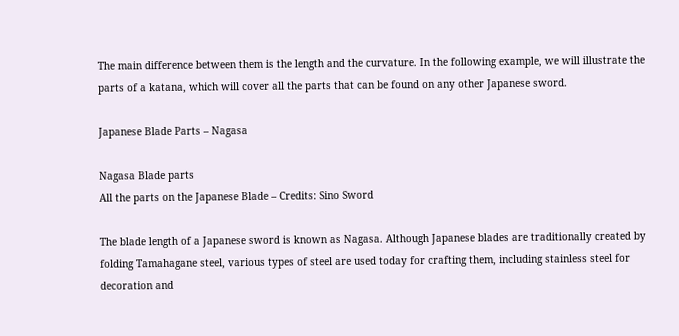The main difference between them is the length and the curvature. In the following example, we will illustrate the parts of a katana, which will cover all the parts that can be found on any other Japanese sword.

Japanese Blade Parts – Nagasa

Nagasa Blade parts
All the parts on the Japanese Blade – Credits: Sino Sword

The blade length of a Japanese sword is known as Nagasa. Although Japanese blades are traditionally created by folding Tamahagane steel, various types of steel are used today for crafting them, including stainless steel for decoration and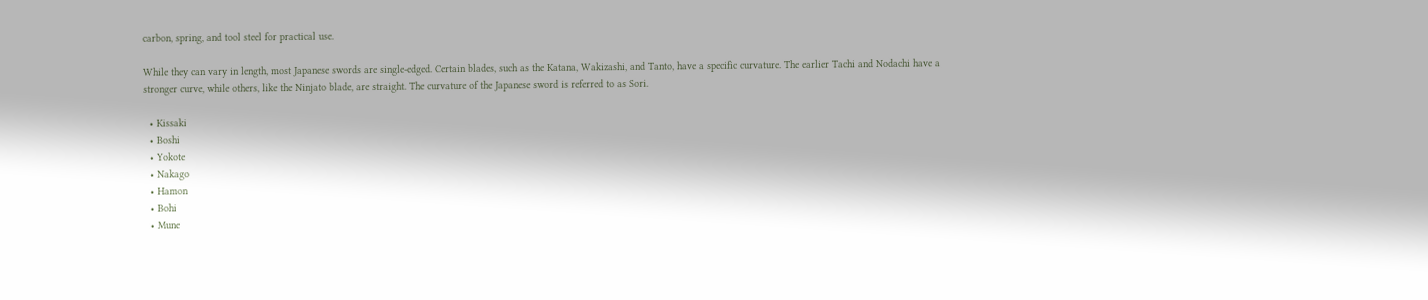carbon, spring, and tool steel for practical use.

While they can vary in length, most Japanese swords are single-edged. Certain blades, such as the Katana, Wakizashi, and Tanto, have a specific curvature. The earlier Tachi and Nodachi have a stronger curve, while others, like the Ninjato blade, are straight. The curvature of the Japanese sword is referred to as Sori.

  • Kissaki
  • Boshi
  • Yokote
  • Nakago
  • Hamon
  • Bohi
  • Mune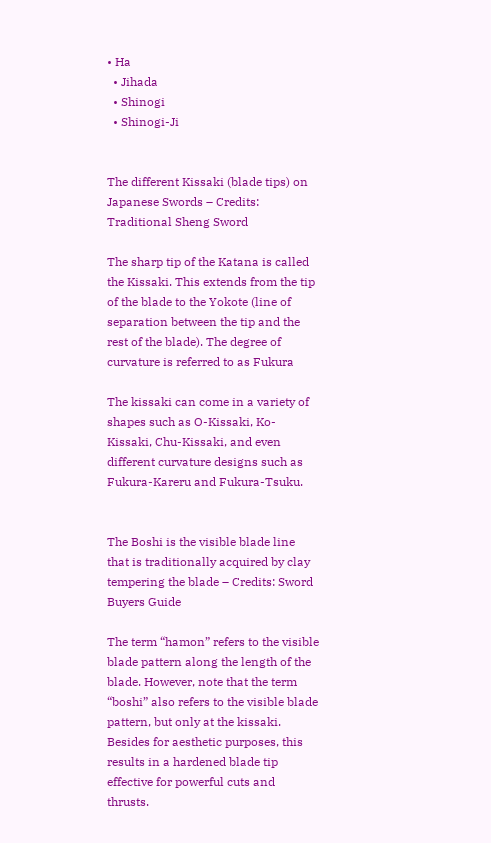• Ha
  • Jihada
  • Shinogi
  • Shinogi-Ji


The different Kissaki (blade tips) on Japanese Swords – Credits: Traditional Sheng Sword

The sharp tip of the Katana is called the Kissaki. This extends from the tip of the blade to the Yokote (line of separation between the tip and the rest of the blade). The degree of curvature is referred to as Fukura

The kissaki can come in a variety of shapes such as O-Kissaki, Ko-Kissaki, Chu-Kissaki, and even different curvature designs such as Fukura-Kareru and Fukura-Tsuku.


The Boshi is the visible blade line that is traditionally acquired by clay tempering the blade – Credits: Sword Buyers Guide

The term “hamon” refers to the visible blade pattern along the length of the blade. However, note that the term “boshi” also refers to the visible blade pattern, but only at the kissaki. Besides for aesthetic purposes, this results in a hardened blade tip effective for powerful cuts and thrusts.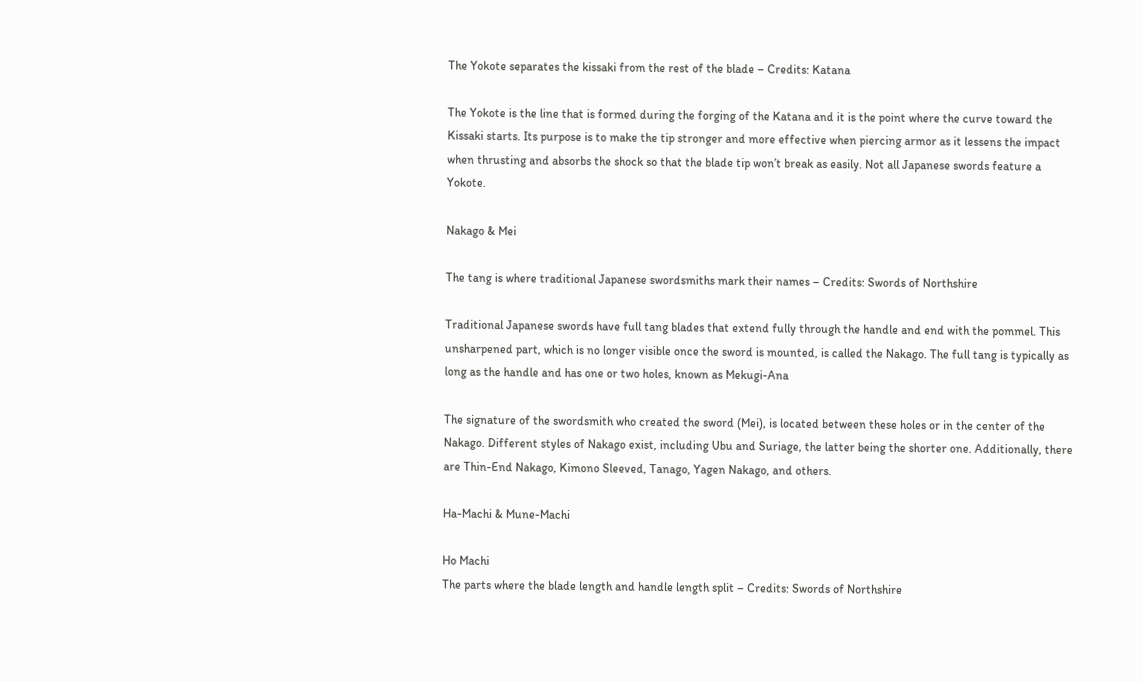The Yokote separates the kissaki from the rest of the blade – Credits: Katana

The Yokote is the line that is formed during the forging of the Katana and it is the point where the curve toward the Kissaki starts. Its purpose is to make the tip stronger and more effective when piercing armor as it lessens the impact when thrusting and absorbs the shock so that the blade tip won’t break as easily. Not all Japanese swords feature a Yokote.

Nakago & Mei

The tang is where traditional Japanese swordsmiths mark their names – Credits: Swords of Northshire

Traditional Japanese swords have full tang blades that extend fully through the handle and end with the pommel. This unsharpened part, which is no longer visible once the sword is mounted, is called the Nakago. The full tang is typically as long as the handle and has one or two holes, known as Mekugi-Ana

The signature of the swordsmith who created the sword (Mei), is located between these holes or in the center of the Nakago. Different styles of Nakago exist, including Ubu and Suriage, the latter being the shorter one. Additionally, there are Thin-End Nakago, Kimono Sleeved, Tanago, Yagen Nakago, and others.

Ha-Machi & Mune-Machi

Ho Machi
The parts where the blade length and handle length split – Credits: Swords of Northshire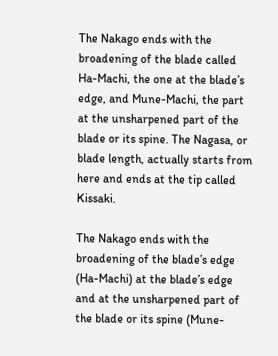The Nakago ends with the broadening of the blade called Ha-Machi, the one at the blade’s edge, and Mune-Machi, the part at the unsharpened part of the blade or its spine. The Nagasa, or blade length, actually starts from here and ends at the tip called Kissaki.

The Nakago ends with the broadening of the blade’s edge (Ha-Machi) at the blade’s edge and at the unsharpened part of the blade or its spine (Mune-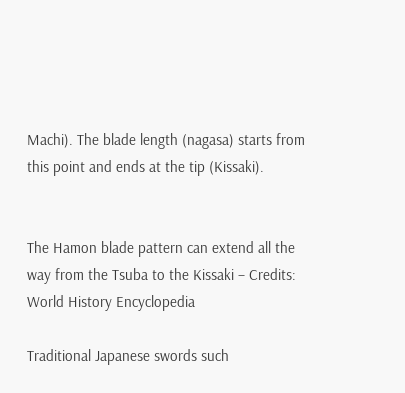Machi). The blade length (nagasa) starts from this point and ends at the tip (Kissaki).


The Hamon blade pattern can extend all the way from the Tsuba to the Kissaki – Credits: World History Encyclopedia

Traditional Japanese swords such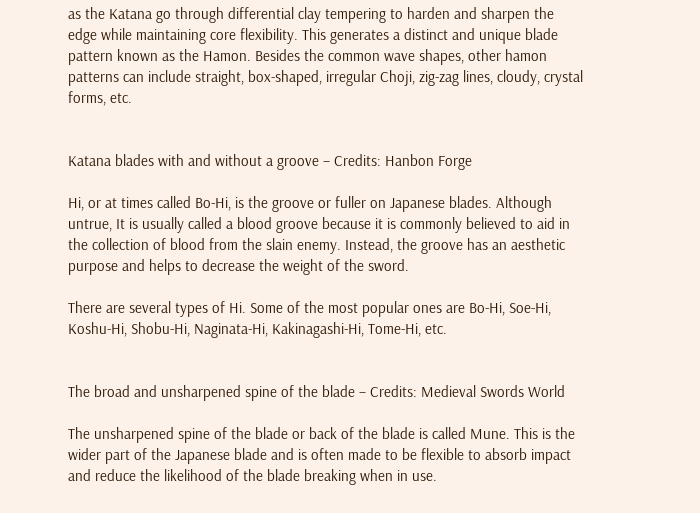as the Katana go through differential clay tempering to harden and sharpen the edge while maintaining core flexibility. This generates a distinct and unique blade pattern known as the Hamon. Besides the common wave shapes, other hamon patterns can include straight, box-shaped, irregular Choji, zig-zag lines, cloudy, crystal forms, etc.


Katana blades with and without a groove – Credits: Hanbon Forge

Hi, or at times called Bo-Hi, is the groove or fuller on Japanese blades. Although untrue, It is usually called a blood groove because it is commonly believed to aid in the collection of blood from the slain enemy. Instead, the groove has an aesthetic purpose and helps to decrease the weight of the sword.

There are several types of Hi. Some of the most popular ones are Bo-Hi, Soe-Hi, Koshu-Hi, Shobu-Hi, Naginata-Hi, Kakinagashi-Hi, Tome-Hi, etc.


The broad and unsharpened spine of the blade – Credits: Medieval Swords World

The unsharpened spine of the blade or back of the blade is called Mune. This is the wider part of the Japanese blade and is often made to be flexible to absorb impact and reduce the likelihood of the blade breaking when in use.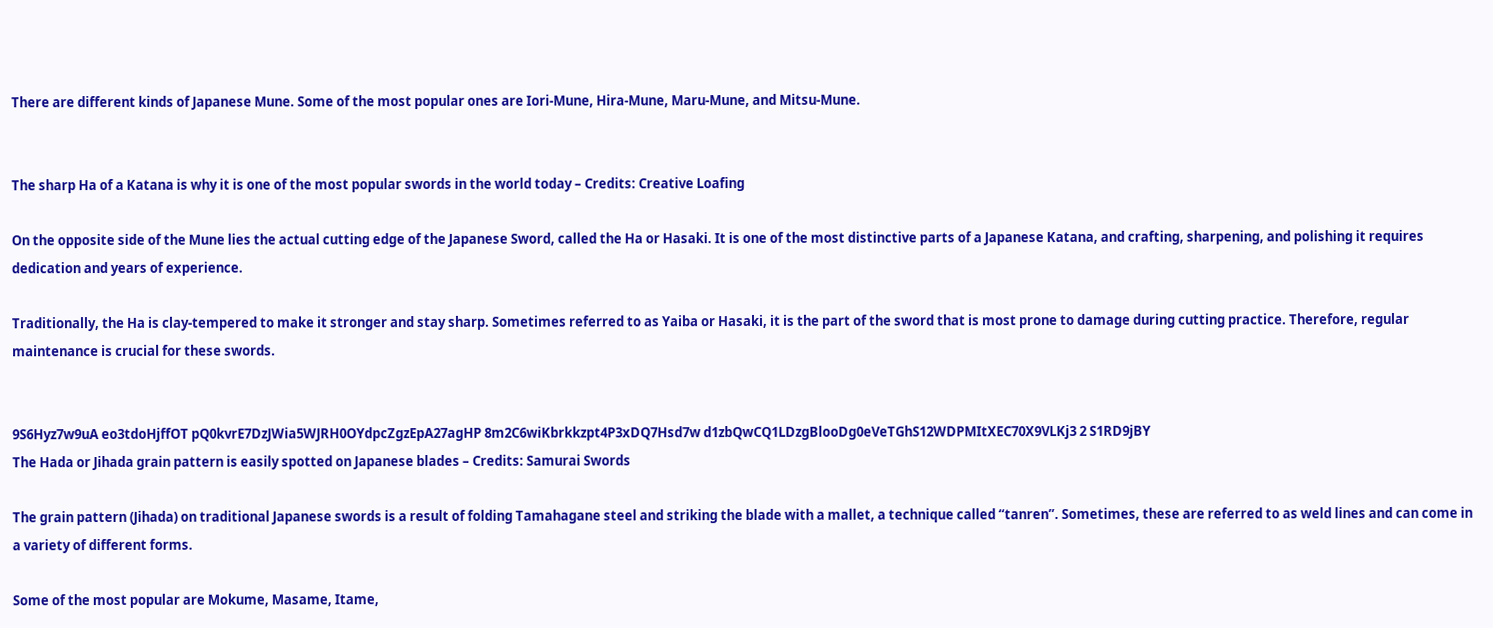There are different kinds of Japanese Mune. Some of the most popular ones are Iori-Mune, Hira-Mune, Maru-Mune, and Mitsu-Mune.


The sharp Ha of a Katana is why it is one of the most popular swords in the world today – Credits: Creative Loafing

On the opposite side of the Mune lies the actual cutting edge of the Japanese Sword, called the Ha or Hasaki. It is one of the most distinctive parts of a Japanese Katana, and crafting, sharpening, and polishing it requires dedication and years of experience.

Traditionally, the Ha is clay-tempered to make it stronger and stay sharp. Sometimes referred to as Yaiba or Hasaki, it is the part of the sword that is most prone to damage during cutting practice. Therefore, regular maintenance is crucial for these swords.


9S6Hyz7w9uA eo3tdoHjffOT pQ0kvrE7DzJWia5WJRH0OYdpcZgzEpA27agHP 8m2C6wiKbrkkzpt4P3xDQ7Hsd7w d1zbQwCQ1LDzgBlooDg0eVeTGhS12WDPMItXEC70X9VLKj3 2 S1RD9jBY
The Hada or Jihada grain pattern is easily spotted on Japanese blades – Credits: Samurai Swords

The grain pattern (Jihada) on traditional Japanese swords is a result of folding Tamahagane steel and striking the blade with a mallet, a technique called “tanren”. Sometimes, these are referred to as weld lines and can come in a variety of different forms.

Some of the most popular are Mokume, Masame, Itame,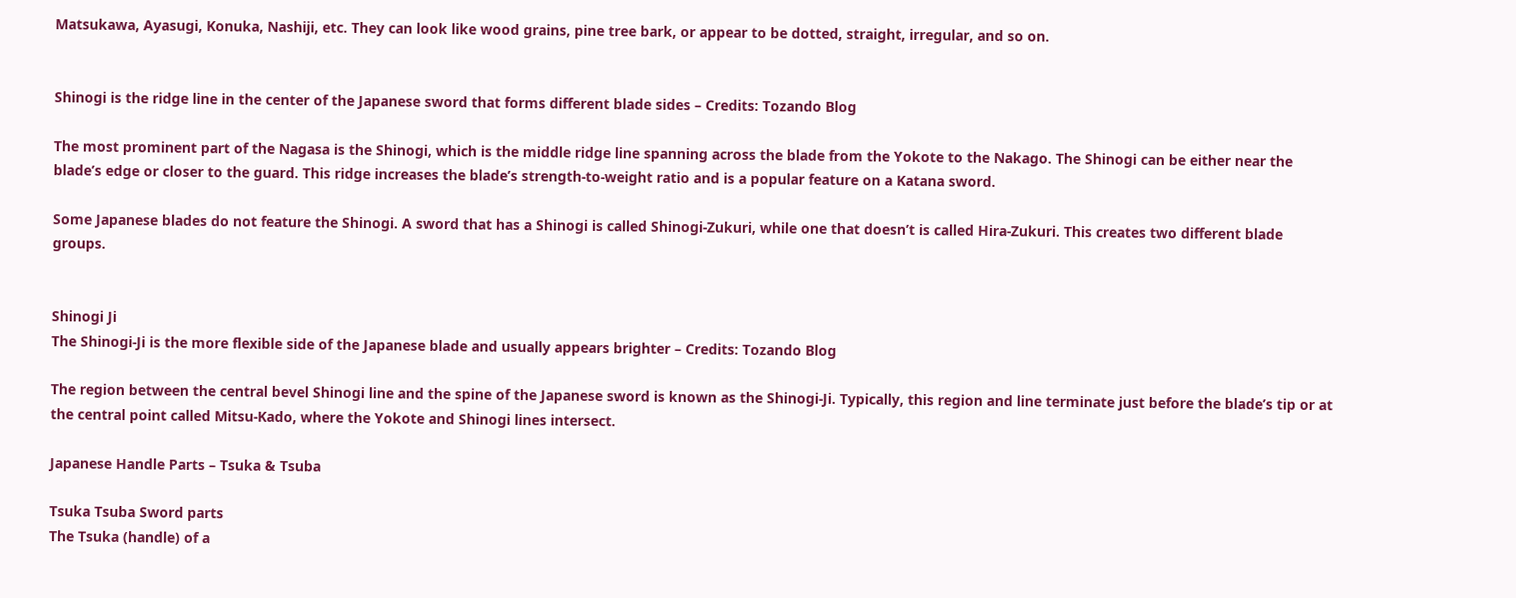Matsukawa, Ayasugi, Konuka, Nashiji, etc. They can look like wood grains, pine tree bark, or appear to be dotted, straight, irregular, and so on.


Shinogi is the ridge line in the center of the Japanese sword that forms different blade sides – Credits: Tozando Blog

The most prominent part of the Nagasa is the Shinogi, which is the middle ridge line spanning across the blade from the Yokote to the Nakago. The Shinogi can be either near the blade’s edge or closer to the guard. This ridge increases the blade’s strength-to-weight ratio and is a popular feature on a Katana sword.

Some Japanese blades do not feature the Shinogi. A sword that has a Shinogi is called Shinogi-Zukuri, while one that doesn’t is called Hira-Zukuri. This creates two different blade groups.


Shinogi Ji
The Shinogi-Ji is the more flexible side of the Japanese blade and usually appears brighter – Credits: Tozando Blog

The region between the central bevel Shinogi line and the spine of the Japanese sword is known as the Shinogi-Ji. Typically, this region and line terminate just before the blade’s tip or at the central point called Mitsu-Kado, where the Yokote and Shinogi lines intersect.

Japanese Handle Parts – Tsuka & Tsuba

Tsuka Tsuba Sword parts
The Tsuka (handle) of a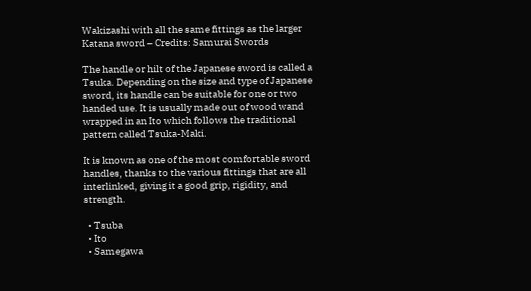Wakizashi with all the same fittings as the larger Katana sword – Credits: Samurai Swords

The handle or hilt of the Japanese sword is called a Tsuka. Depending on the size and type of Japanese sword, its handle can be suitable for one or two handed use. It is usually made out of wood wand wrapped in an Ito which follows the traditional pattern called Tsuka-Maki.

It is known as one of the most comfortable sword handles, thanks to the various fittings that are all interlinked, giving it a good grip, rigidity, and strength.

  • Tsuba
  • Ito
  • Samegawa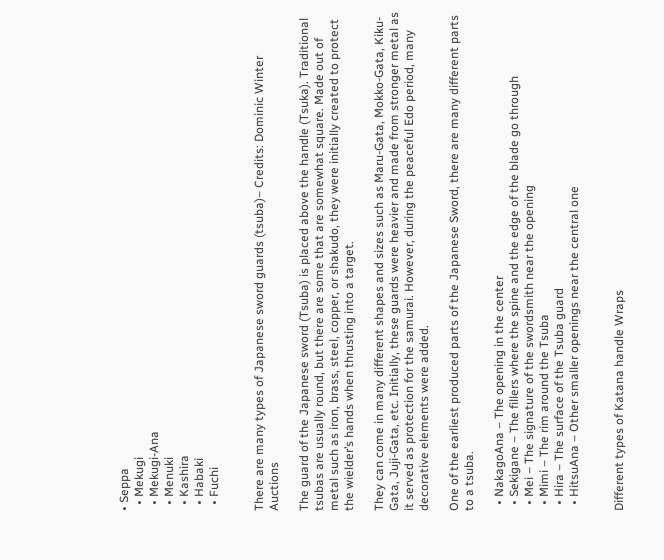• Seppa
  • Mekugi
  • Mekugi-Ana
  • Menuki
  • Kashira
  • Habaki
  • Fuchi


There are many types of Japanese sword guards (tsuba)– Credits: Dominic Winter Auctions

The guard of the Japanese sword (Tsuba) is placed above the handle (Tsuka). Traditional tsubas are usually round, but there are some that are somewhat square. Made out of metal such as iron, brass, steel, copper, or shakudo, they were initially created to protect the wielder’s hands when thrusting into a target.

They can come in many different shapes and sizes such as Maru-Gata, Mokko-Gata, Kiku-Gata, Juji-Gata, etc. Initially, these guards were heavier and made from stronger metal as it served as protection for the samurai. However, during the peaceful Edo period, many decorative elements were added.

One of the earliest produced parts of the Japanese Sword, there are many different parts to a tsuba.

  • NakagoAna – The opening in the center
  • Sekigane – The fillers where the spine and the edge of the blade go through
  • Mei – The signature of the swordsmith near the opening
  • Mimi – The rim around the Tsuba
  • Hira – The surface of the Tsuba guard
  • HitsuAna – Other smaller openings near the central one


Different types of Katana handle Wraps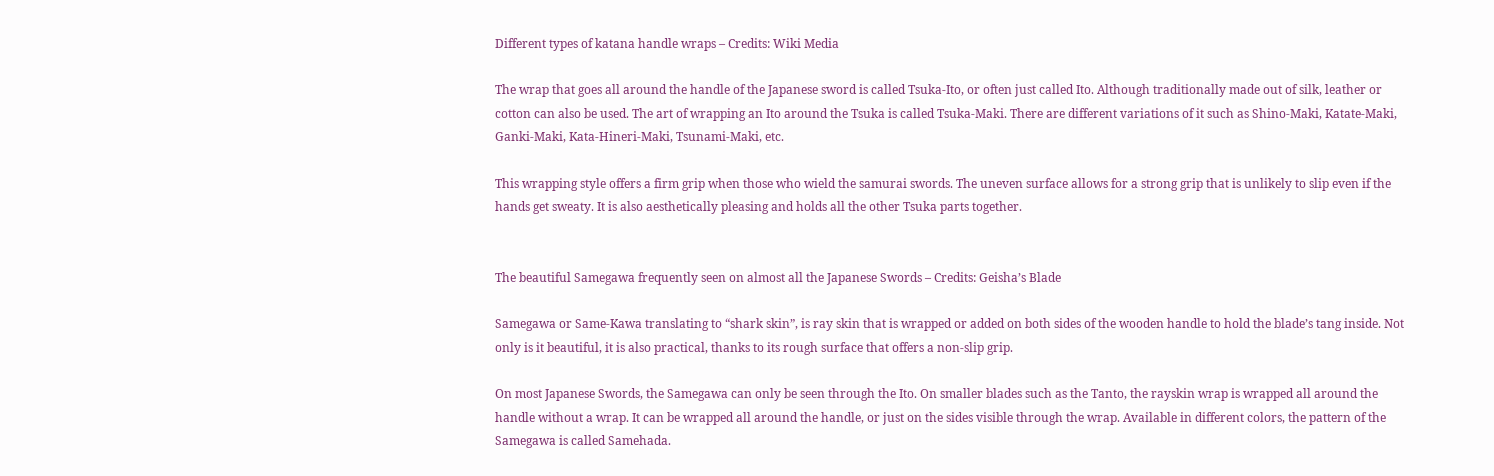Different types of katana handle wraps – Credits: Wiki Media

The wrap that goes all around the handle of the Japanese sword is called Tsuka-Ito, or often just called Ito. Although traditionally made out of silk, leather or cotton can also be used. The art of wrapping an Ito around the Tsuka is called Tsuka-Maki. There are different variations of it such as Shino-Maki, Katate-Maki, Ganki-Maki, Kata-Hineri-Maki, Tsunami-Maki, etc.

This wrapping style offers a firm grip when those who wield the samurai swords. The uneven surface allows for a strong grip that is unlikely to slip even if the hands get sweaty. It is also aesthetically pleasing and holds all the other Tsuka parts together.


The beautiful Samegawa frequently seen on almost all the Japanese Swords – Credits: Geisha’s Blade

Samegawa or Same-Kawa translating to “shark skin”, is ray skin that is wrapped or added on both sides of the wooden handle to hold the blade’s tang inside. Not only is it beautiful, it is also practical, thanks to its rough surface that offers a non-slip grip.

On most Japanese Swords, the Samegawa can only be seen through the Ito. On smaller blades such as the Tanto, the rayskin wrap is wrapped all around the handle without a wrap. It can be wrapped all around the handle, or just on the sides visible through the wrap. Available in different colors, the pattern of the Samegawa is called Samehada.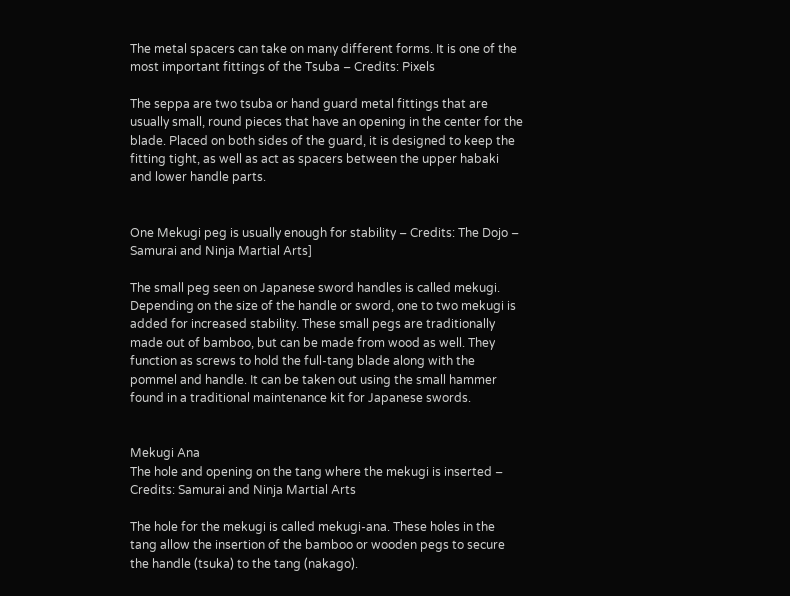The metal spacers can take on many different forms. It is one of the most important fittings of the Tsuba – Credits: Pixels

The seppa are two tsuba or hand guard metal fittings that are usually small, round pieces that have an opening in the center for the blade. Placed on both sides of the guard, it is designed to keep the fitting tight, as well as act as spacers between the upper habaki and lower handle parts.


One Mekugi peg is usually enough for stability – Credits: The Dojo – Samurai and Ninja Martial Arts]

The small peg seen on Japanese sword handles is called mekugi. Depending on the size of the handle or sword, one to two mekugi is added for increased stability. These small pegs are traditionally made out of bamboo, but can be made from wood as well. They function as screws to hold the full-tang blade along with the pommel and handle. It can be taken out using the small hammer found in a traditional maintenance kit for Japanese swords.


Mekugi Ana
The hole and opening on the tang where the mekugi is inserted – Credits: Samurai and Ninja Martial Arts

The hole for the mekugi is called mekugi-ana. These holes in the tang allow the insertion of the bamboo or wooden pegs to secure the handle (tsuka) to the tang (nakago).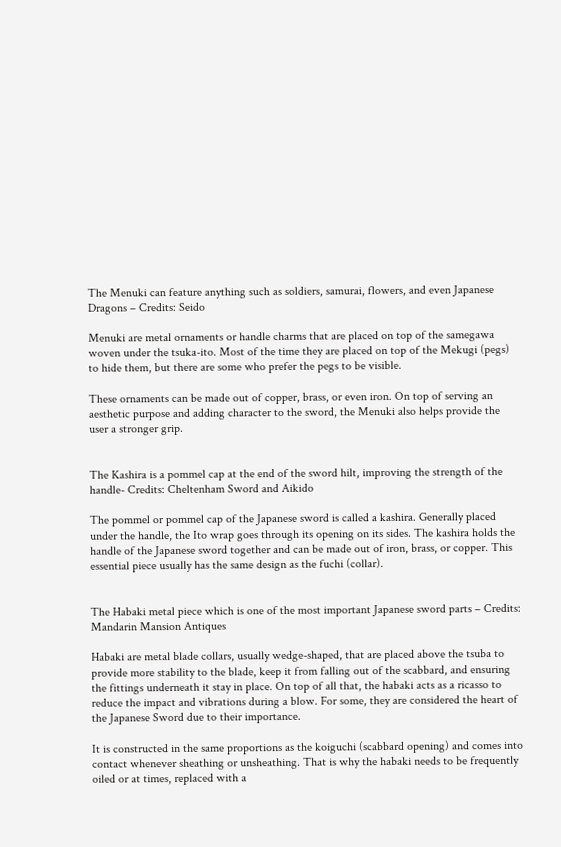The Menuki can feature anything such as soldiers, samurai, flowers, and even Japanese Dragons – Credits: Seido

Menuki are metal ornaments or handle charms that are placed on top of the samegawa woven under the tsuka-ito. Most of the time they are placed on top of the Mekugi (pegs) to hide them, but there are some who prefer the pegs to be visible.

These ornaments can be made out of copper, brass, or even iron. On top of serving an aesthetic purpose and adding character to the sword, the Menuki also helps provide the user a stronger grip.


The Kashira is a pommel cap at the end of the sword hilt, improving the strength of the handle- Credits: Cheltenham Sword and Aikido

The pommel or pommel cap of the Japanese sword is called a kashira. Generally placed under the handle, the Ito wrap goes through its opening on its sides. The kashira holds the handle of the Japanese sword together and can be made out of iron, brass, or copper. This essential piece usually has the same design as the fuchi (collar).


The Habaki metal piece which is one of the most important Japanese sword parts – Credits: Mandarin Mansion Antiques

Habaki are metal blade collars, usually wedge-shaped, that are placed above the tsuba to provide more stability to the blade, keep it from falling out of the scabbard, and ensuring the fittings underneath it stay in place. On top of all that, the habaki acts as a ricasso to reduce the impact and vibrations during a blow. For some, they are considered the heart of the Japanese Sword due to their importance.

It is constructed in the same proportions as the koiguchi (scabbard opening) and comes into contact whenever sheathing or unsheathing. That is why the habaki needs to be frequently oiled or at times, replaced with a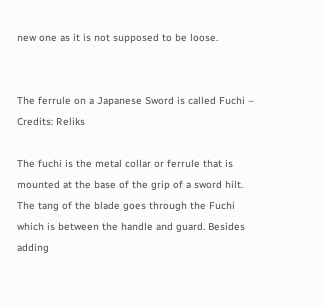new one as it is not supposed to be loose.


The ferrule on a Japanese Sword is called Fuchi – Credits: Reliks

The fuchi is the metal collar or ferrule that is mounted at the base of the grip of a sword hilt. The tang of the blade goes through the Fuchi which is between the handle and guard. Besides adding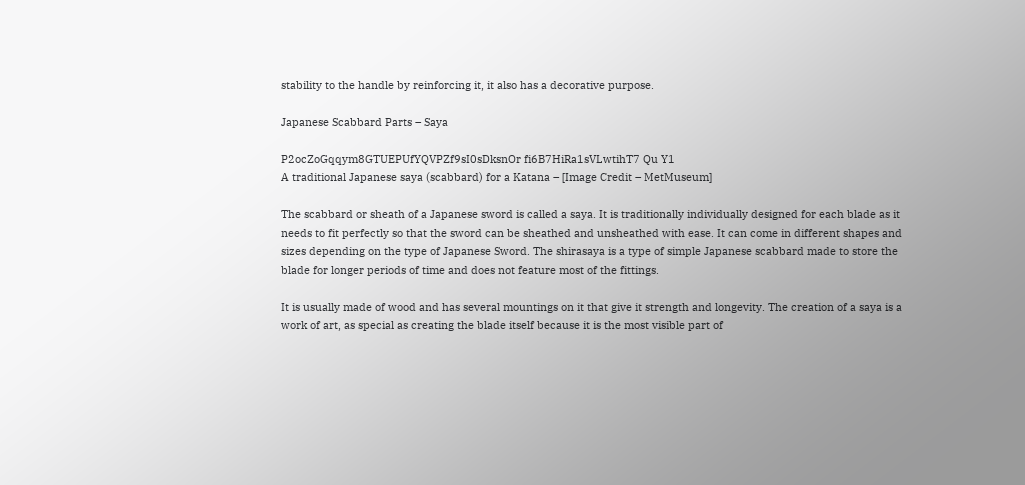stability to the handle by reinforcing it, it also has a decorative purpose.

Japanese Scabbard Parts – Saya

P2ocZoGqqym8GTUEPUfYQVPZf9sI0sDksnOr fi6B7HiRa1sVLwtihT7 Qu Y1
A traditional Japanese saya (scabbard) for a Katana – [Image Credit – MetMuseum]

The scabbard or sheath of a Japanese sword is called a saya. It is traditionally individually designed for each blade as it needs to fit perfectly so that the sword can be sheathed and unsheathed with ease. It can come in different shapes and sizes depending on the type of Japanese Sword. The shirasaya is a type of simple Japanese scabbard made to store the blade for longer periods of time and does not feature most of the fittings.

It is usually made of wood and has several mountings on it that give it strength and longevity. The creation of a saya is a work of art, as special as creating the blade itself because it is the most visible part of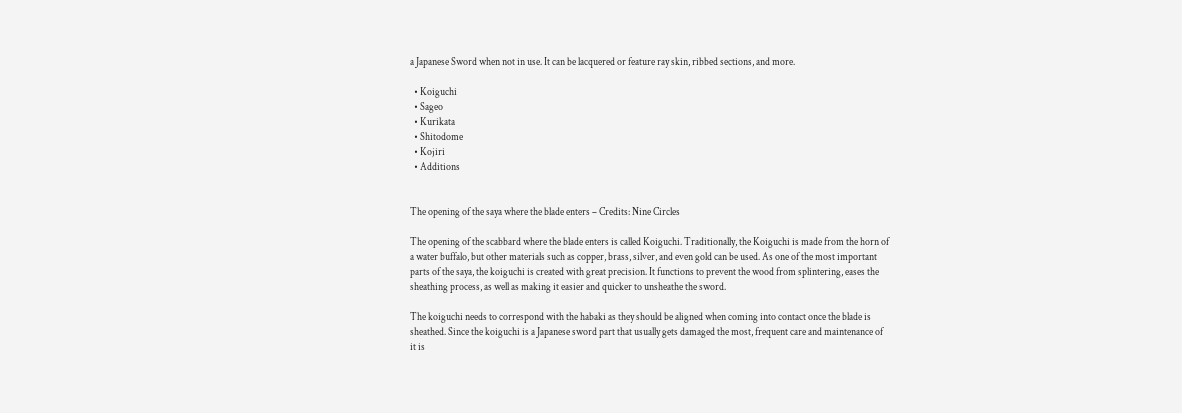a Japanese Sword when not in use. It can be lacquered or feature ray skin, ribbed sections, and more.

  • Koiguchi
  • Sageo
  • Kurikata
  • Shitodome
  • Kojiri
  • Additions


The opening of the saya where the blade enters – Credits: Nine Circles

The opening of the scabbard where the blade enters is called Koiguchi. Traditionally, the Koiguchi is made from the horn of a water buffalo, but other materials such as copper, brass, silver, and even gold can be used. As one of the most important parts of the saya, the koiguchi is created with great precision. It functions to prevent the wood from splintering, eases the sheathing process, as well as making it easier and quicker to unsheathe the sword.

The koiguchi needs to correspond with the habaki as they should be aligned when coming into contact once the blade is sheathed. Since the koiguchi is a Japanese sword part that usually gets damaged the most, frequent care and maintenance of it is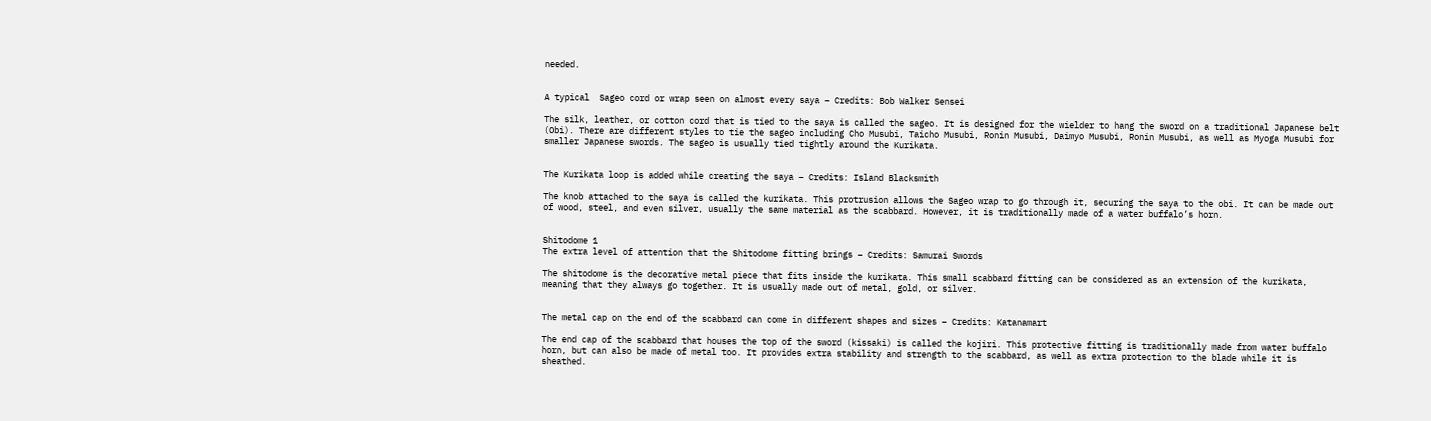needed.


A typical  Sageo cord or wrap seen on almost every saya – Credits: Bob Walker Sensei

The silk, leather, or cotton cord that is tied to the saya is called the sageo. It is designed for the wielder to hang the sword on a traditional Japanese belt (Obi). There are different styles to tie the sageo including Cho Musubi, Taicho Musubi, Ronin Musubi, Daimyo Musubi, Ronin Musubi, as well as Myoga Musubi for smaller Japanese swords. The sageo is usually tied tightly around the Kurikata.


The Kurikata loop is added while creating the saya – Credits: Island Blacksmith

The knob attached to the saya is called the kurikata. This protrusion allows the Sageo wrap to go through it, securing the saya to the obi. It can be made out of wood, steel, and even silver, usually the same material as the scabbard. However, it is traditionally made of a water buffalo’s horn.


Shitodome 1
The extra level of attention that the Shitodome fitting brings – Credits: Samurai Swords

The shitodome is the decorative metal piece that fits inside the kurikata. This small scabbard fitting can be considered as an extension of the kurikata, meaning that they always go together. It is usually made out of metal, gold, or silver.


The metal cap on the end of the scabbard can come in different shapes and sizes – Credits: Katanamart

The end cap of the scabbard that houses the top of the sword (kissaki) is called the kojiri. This protective fitting is traditionally made from water buffalo horn, but can also be made of metal too. It provides extra stability and strength to the scabbard, as well as extra protection to the blade while it is sheathed.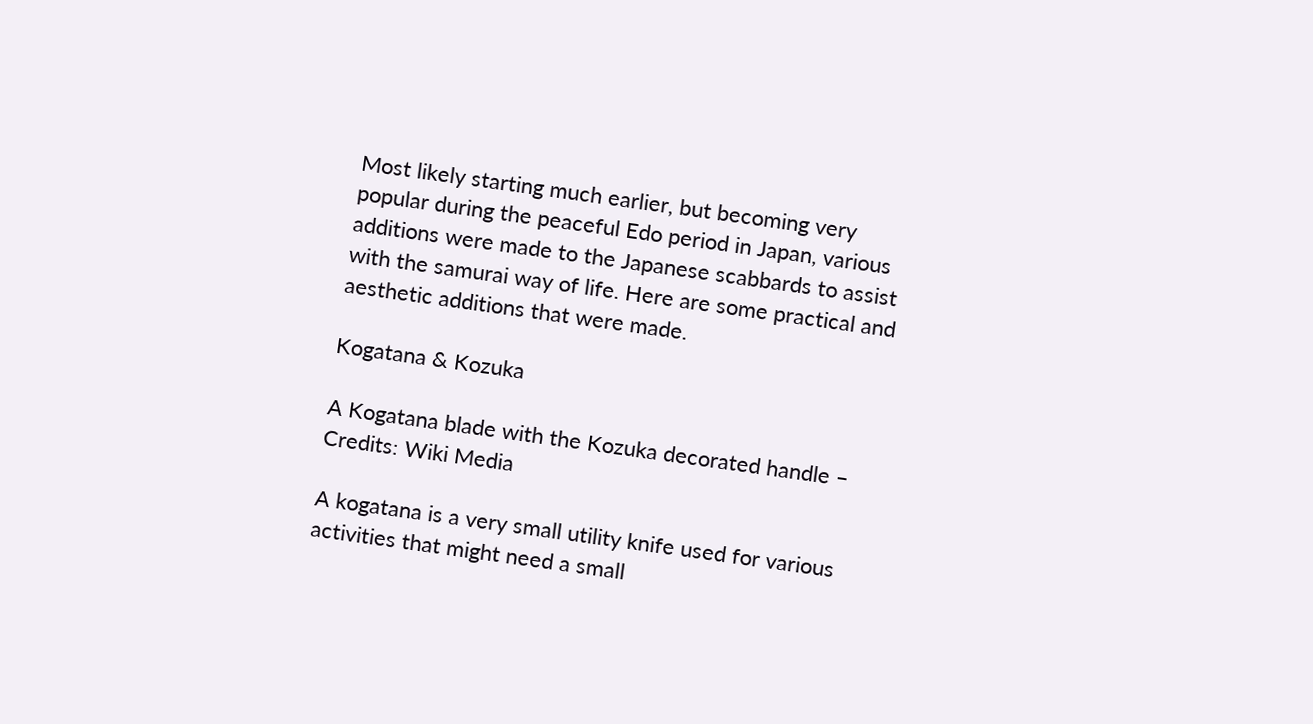Most likely starting much earlier, but becoming very popular during the peaceful Edo period in Japan, various additions were made to the Japanese scabbards to assist with the samurai way of life. Here are some practical and aesthetic additions that were made.

Kogatana & Kozuka

A Kogatana blade with the Kozuka decorated handle – Credits: Wiki Media

A kogatana is a very small utility knife used for various activities that might need a small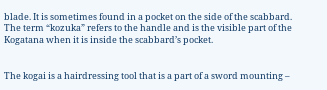blade. It is sometimes found in a pocket on the side of the scabbard. The term “kozuka” refers to the handle and is the visible part of the Kogatana when it is inside the scabbard’s pocket.


The kogai is a hairdressing tool that is a part of a sword mounting –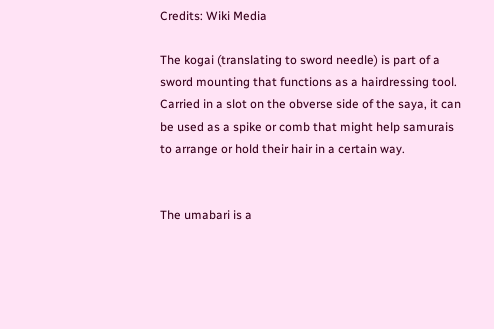Credits: Wiki Media

The kogai (translating to sword needle) is part of a sword mounting that functions as a hairdressing tool. Carried in a slot on the obverse side of the saya, it can be used as a spike or comb that might help samurais to arrange or hold their hair in a certain way.


The umabari is a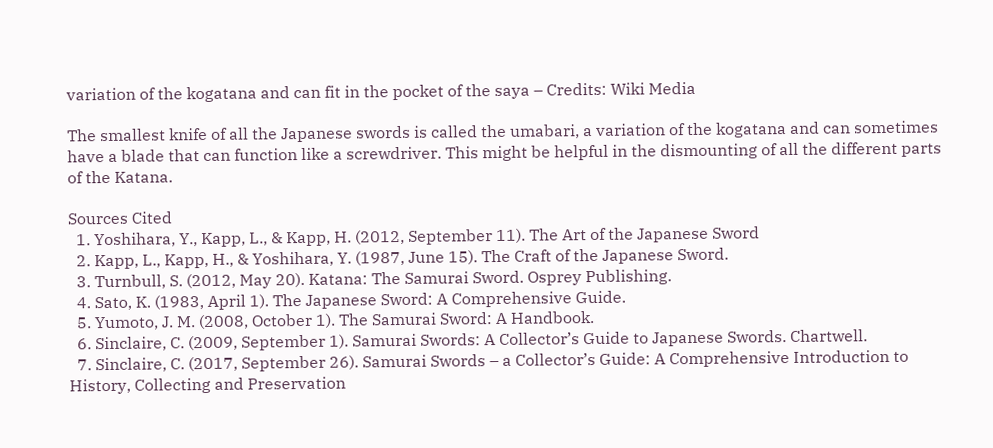variation of the kogatana and can fit in the pocket of the saya – Credits: Wiki Media

The smallest knife of all the Japanese swords is called the umabari, a variation of the kogatana and can sometimes have a blade that can function like a screwdriver. This might be helpful in the dismounting of all the different parts of the Katana.

Sources Cited
  1. Yoshihara, Y., Kapp, L., & Kapp, H. (2012, September 11). The Art of the Japanese Sword
  2. Kapp, L., Kapp, H., & Yoshihara, Y. (1987, June 15). The Craft of the Japanese Sword.
  3. Turnbull, S. (2012, May 20). Katana: The Samurai Sword. Osprey Publishing.
  4. Sato, K. (1983, April 1). The Japanese Sword: A Comprehensive Guide.
  5. Yumoto, J. M. (2008, October 1). The Samurai Sword: A Handbook.
  6. Sinclaire, C. (2009, September 1). Samurai Swords: A Collector’s Guide to Japanese Swords. Chartwell.
  7. Sinclaire, C. (2017, September 26). Samurai Swords – a Collector’s Guide: A Comprehensive Introduction to History, Collecting and Preservation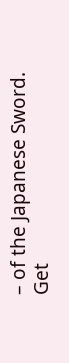– of the Japanese Sword.
Get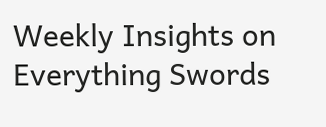Weekly Insights on Everything Swords